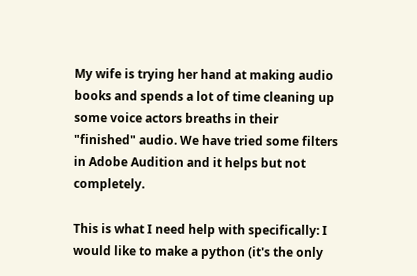My wife is trying her hand at making audio books and spends a lot of time cleaning up some voice actors breaths in their "finished" audio. We have tried some filters in Adobe Audition and it helps but not completely.

This is what I need help with specifically: I would like to make a python (it's the only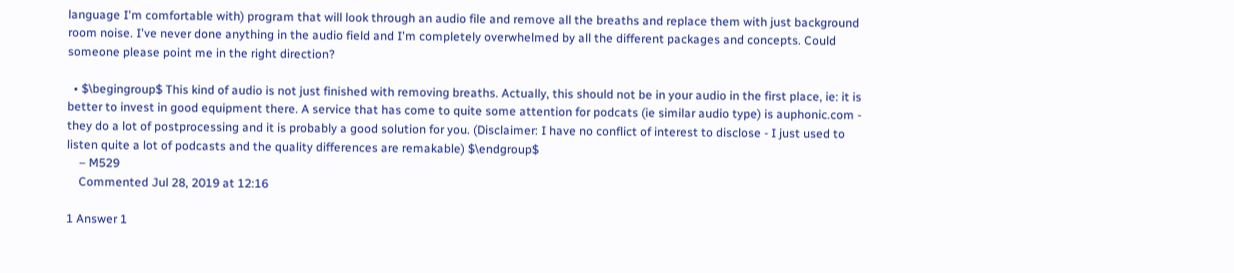language I'm comfortable with) program that will look through an audio file and remove all the breaths and replace them with just background room noise. I've never done anything in the audio field and I'm completely overwhelmed by all the different packages and concepts. Could someone please point me in the right direction?

  • $\begingroup$ This kind of audio is not just finished with removing breaths. Actually, this should not be in your audio in the first place, ie: it is better to invest in good equipment there. A service that has come to quite some attention for podcats (ie similar audio type) is auphonic.com - they do a lot of postprocessing and it is probably a good solution for you. (Disclaimer: I have no conflict of interest to disclose - I just used to listen quite a lot of podcasts and the quality differences are remakable) $\endgroup$
    – M529
    Commented Jul 28, 2019 at 12:16

1 Answer 1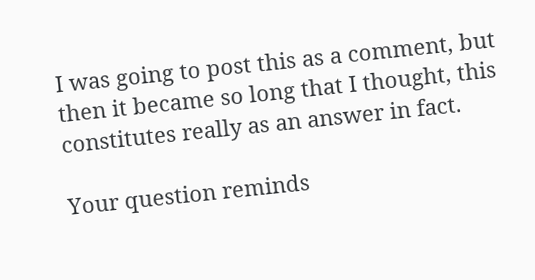I was going to post this as a comment, but then it became so long that I thought, this constitutes really as an answer in fact.

Your question reminds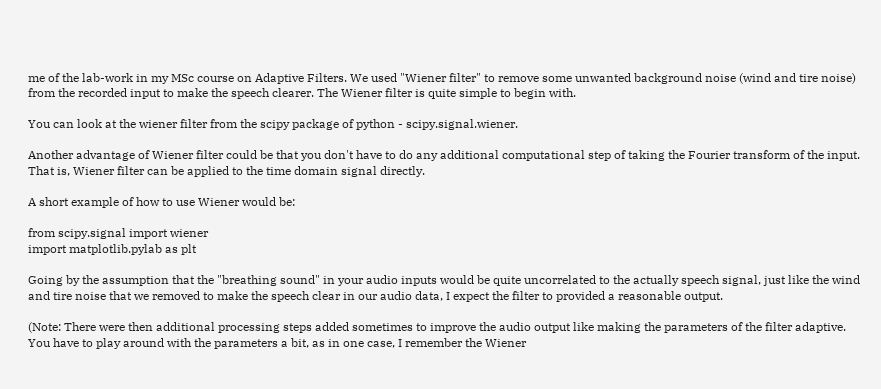me of the lab-work in my MSc course on Adaptive Filters. We used "Wiener filter" to remove some unwanted background noise (wind and tire noise) from the recorded input to make the speech clearer. The Wiener filter is quite simple to begin with.

You can look at the wiener filter from the scipy package of python - scipy.signal.wiener.

Another advantage of Wiener filter could be that you don't have to do any additional computational step of taking the Fourier transform of the input. That is, Wiener filter can be applied to the time domain signal directly.

A short example of how to use Wiener would be:

from scipy.signal import wiener
import matplotlib.pylab as plt

Going by the assumption that the "breathing sound" in your audio inputs would be quite uncorrelated to the actually speech signal, just like the wind and tire noise that we removed to make the speech clear in our audio data, I expect the filter to provided a reasonable output.

(Note: There were then additional processing steps added sometimes to improve the audio output like making the parameters of the filter adaptive. You have to play around with the parameters a bit, as in one case, I remember the Wiener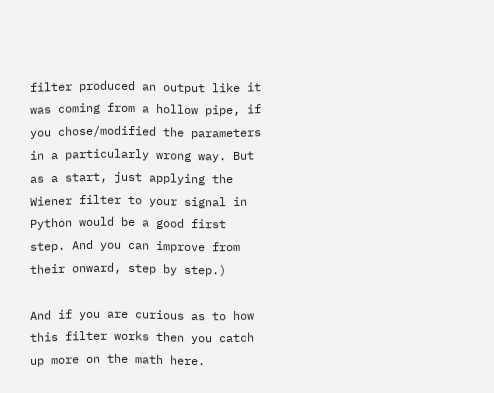filter produced an output like it was coming from a hollow pipe, if you chose/modified the parameters in a particularly wrong way. But as a start, just applying the Wiener filter to your signal in Python would be a good first step. And you can improve from their onward, step by step.)

And if you are curious as to how this filter works then you catch up more on the math here.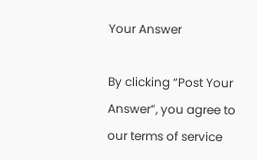Your Answer

By clicking “Post Your Answer”, you agree to our terms of service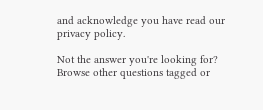and acknowledge you have read our privacy policy.

Not the answer you're looking for? Browse other questions tagged or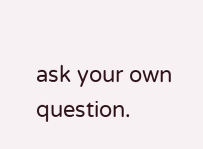ask your own question.